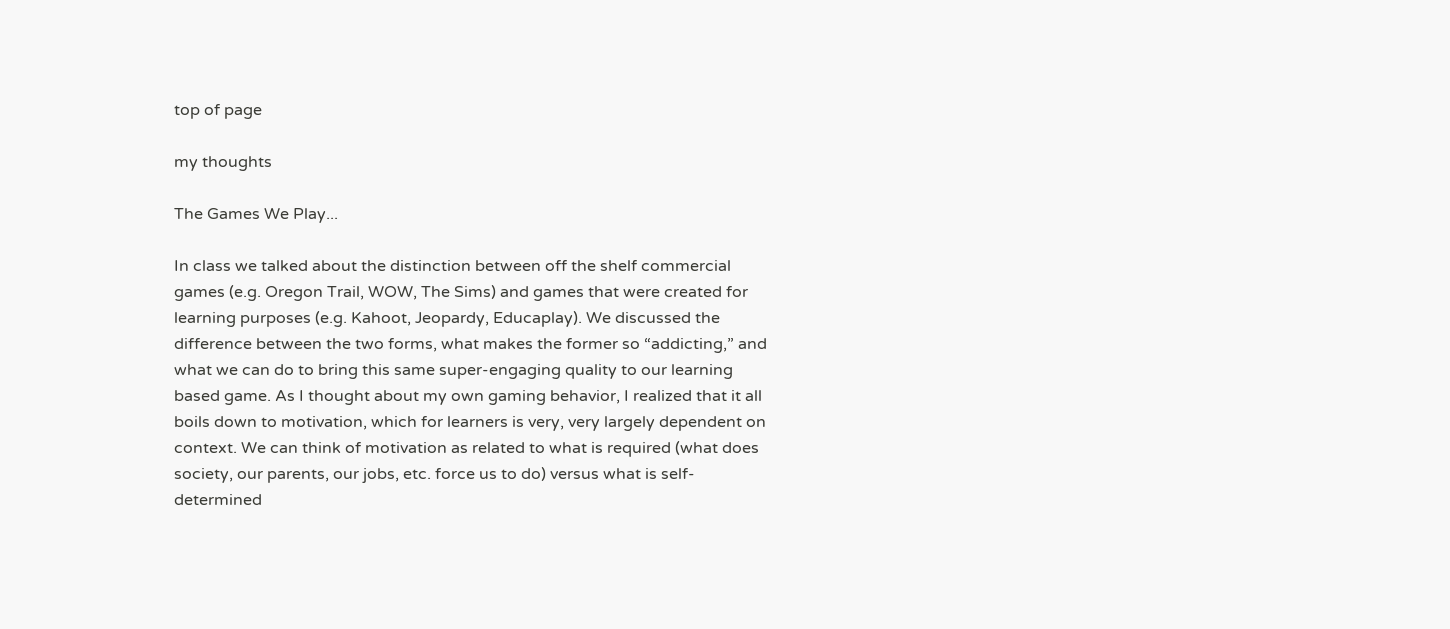top of page

my thoughts

The Games We Play...

In class we talked about the distinction between off the shelf commercial games (e.g. Oregon Trail, WOW, The Sims) and games that were created for learning purposes (e.g. Kahoot, Jeopardy, Educaplay). We discussed the difference between the two forms, what makes the former so “addicting,” and what we can do to bring this same super-engaging quality to our learning based game. As I thought about my own gaming behavior, I realized that it all boils down to motivation, which for learners is very, very largely dependent on context. We can think of motivation as related to what is required (what does society, our parents, our jobs, etc. force us to do) versus what is self-determined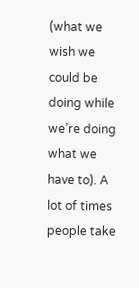(what we wish we could be doing while we’re doing what we have to). A lot of times people take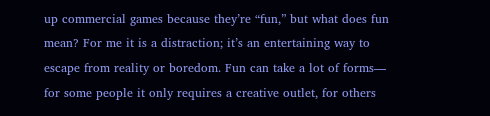up commercial games because they’re “fun,” but what does fun mean? For me it is a distraction; it’s an entertaining way to escape from reality or boredom. Fun can take a lot of forms— for some people it only requires a creative outlet, for others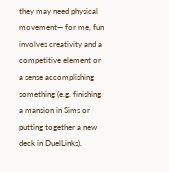they may need physical movement— for me, fun involves creativity and a competitive element or a sense accomplishing something (e.g. finishing a mansion in Sims or putting together a new deck in DuelLinks).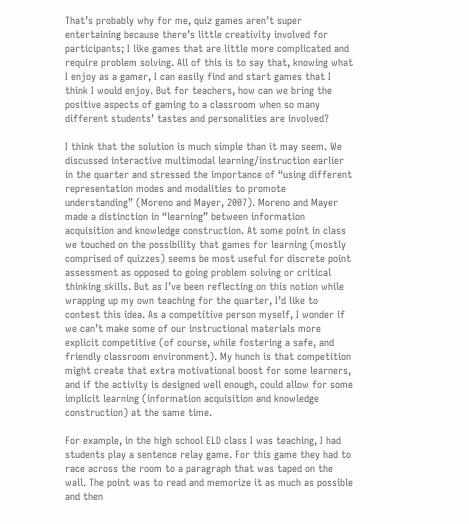That’s probably why for me, quiz games aren’t super entertaining because there’s little creativity involved for participants; I like games that are little more complicated and require problem solving. All of this is to say that, knowing what I enjoy as a gamer, I can easily find and start games that I think I would enjoy. But for teachers, how can we bring the positive aspects of gaming to a classroom when so many different students’ tastes and personalities are involved?

I think that the solution is much simple than it may seem. We discussed interactive multimodal learning/instruction earlier in the quarter and stressed the importance of “using different representation modes and modalities to promote understanding” (Moreno and Mayer, 2007). Moreno and Mayer made a distinction in “learning” between information acquisition and knowledge construction. At some point in class we touched on the possibility that games for learning (mostly comprised of quizzes) seems be most useful for discrete point assessment as opposed to going problem solving or critical thinking skills. But as I’ve been reflecting on this notion while wrapping up my own teaching for the quarter, I’d like to contest this idea. As a competitive person myself, I wonder if we can’t make some of our instructional materials more explicit competitive (of course, while fostering a safe, and friendly classroom environment). My hunch is that competition might create that extra motivational boost for some learners, and if the activity is designed well enough, could allow for some implicit learning (information acquisition and knowledge construction) at the same time.

For example, in the high school ELD class I was teaching, I had students play a sentence relay game. For this game they had to race across the room to a paragraph that was taped on the wall. The point was to read and memorize it as much as possible and then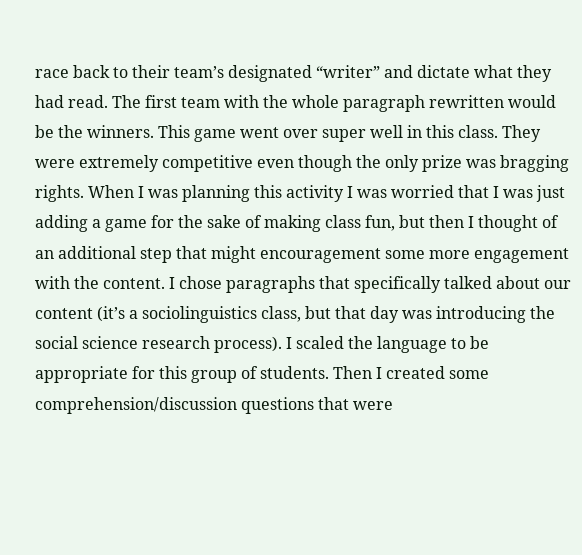race back to their team’s designated “writer” and dictate what they had read. The first team with the whole paragraph rewritten would be the winners. This game went over super well in this class. They were extremely competitive even though the only prize was bragging rights. When I was planning this activity I was worried that I was just adding a game for the sake of making class fun, but then I thought of an additional step that might encouragement some more engagement with the content. I chose paragraphs that specifically talked about our content (it’s a sociolinguistics class, but that day was introducing the social science research process). I scaled the language to be appropriate for this group of students. Then I created some comprehension/discussion questions that were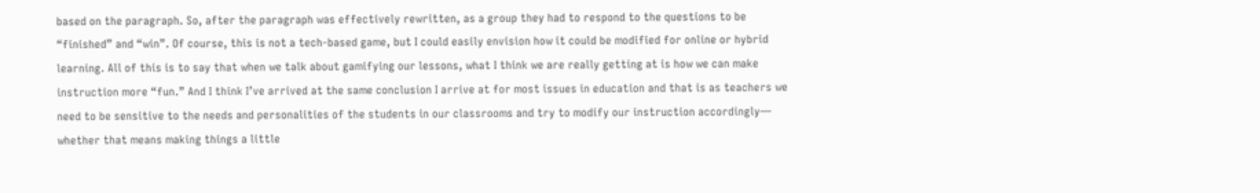based on the paragraph. So, after the paragraph was effectively rewritten, as a group they had to respond to the questions to be “finished” and “win”. Of course, this is not a tech-based game, but I could easily envision how it could be modified for online or hybrid learning. All of this is to say that when we talk about gamifying our lessons, what I think we are really getting at is how we can make instruction more “fun.” And I think I’ve arrived at the same conclusion I arrive at for most issues in education and that is as teachers we need to be sensitive to the needs and personalities of the students in our classrooms and try to modify our instruction accordingly— whether that means making things a little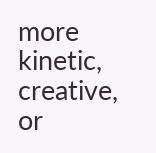more kinetic, creative, or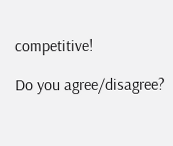competitive!

Do you agree/disagree?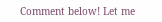Comment below! Let me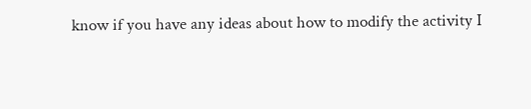know if you have any ideas about how to modify the activity I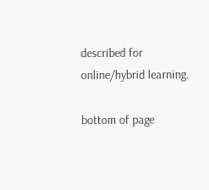described for online/hybrid learning.

bottom of page